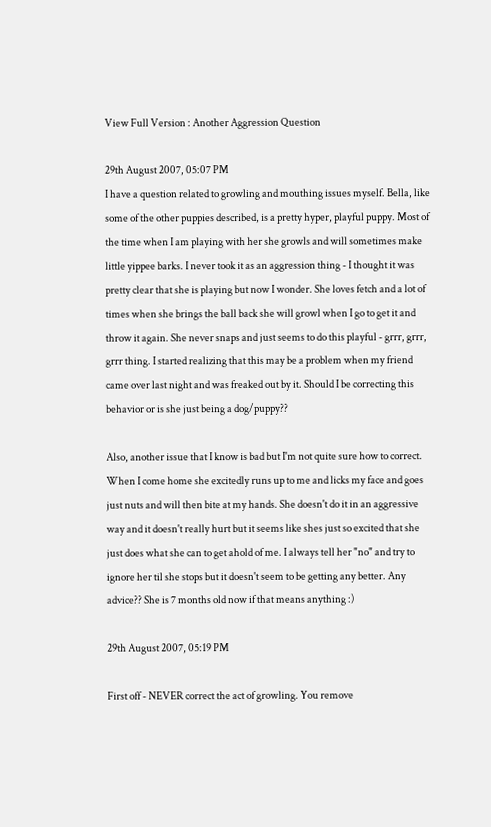View Full Version : Another Aggression Question

29th August 2007, 05:07 PM
I have a question related to growling and mouthing issues myself. Bella, like some of the other puppies described, is a pretty hyper, playful puppy. Most of the time when I am playing with her she growls and will sometimes make little yippee barks. I never took it as an aggression thing - I thought it was pretty clear that she is playing but now I wonder. She loves fetch and a lot of times when she brings the ball back she will growl when I go to get it and throw it again. She never snaps and just seems to do this playful - grrr, grrr, grrr thing. I started realizing that this may be a problem when my friend came over last night and was freaked out by it. Should I be correcting this behavior or is she just being a dog/puppy??

Also, another issue that I know is bad but I'm not quite sure how to correct. When I come home she excitedly runs up to me and licks my face and goes just nuts and will then bite at my hands. She doesn't do it in an aggressive way and it doesn't really hurt but it seems like shes just so excited that she just does what she can to get ahold of me. I always tell her "no" and try to ignore her til she stops but it doesn't seem to be getting any better. Any advice?? She is 7 months old now if that means anything :)

29th August 2007, 05:19 PM

First off - NEVER correct the act of growling. You remove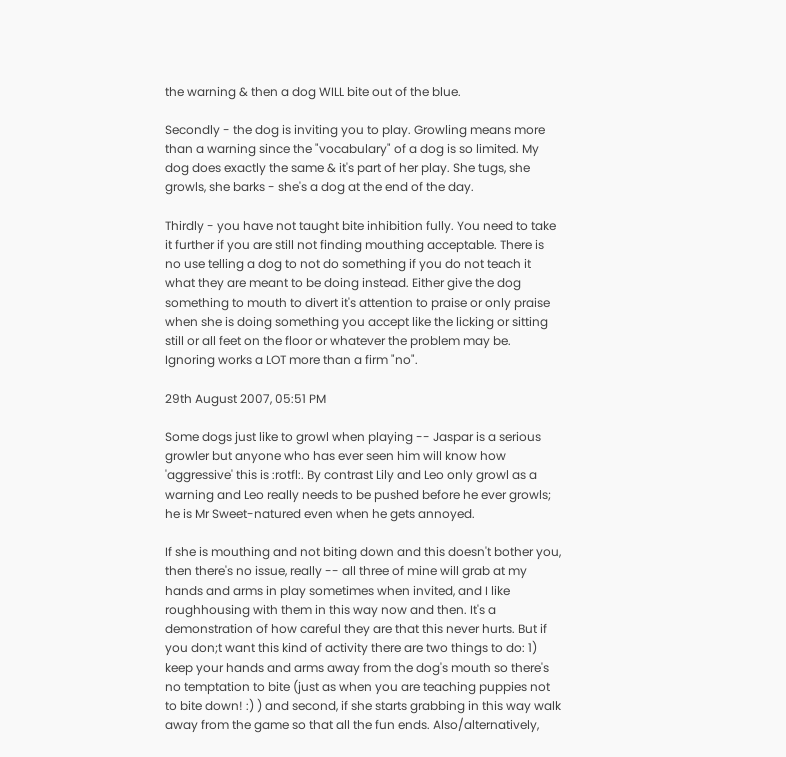the warning & then a dog WILL bite out of the blue.

Secondly - the dog is inviting you to play. Growling means more than a warning since the "vocabulary" of a dog is so limited. My dog does exactly the same & it's part of her play. She tugs, she growls, she barks - she's a dog at the end of the day.

Thirdly - you have not taught bite inhibition fully. You need to take it further if you are still not finding mouthing acceptable. There is no use telling a dog to not do something if you do not teach it what they are meant to be doing instead. Either give the dog something to mouth to divert it's attention to praise or only praise when she is doing something you accept like the licking or sitting still or all feet on the floor or whatever the problem may be. Ignoring works a LOT more than a firm "no".

29th August 2007, 05:51 PM

Some dogs just like to growl when playing -- Jaspar is a serious growler but anyone who has ever seen him will know how 'aggressive' this is :rotfl:. By contrast Lily and Leo only growl as a warning and Leo really needs to be pushed before he ever growls; he is Mr Sweet-natured even when he gets annoyed.

If she is mouthing and not biting down and this doesn't bother you, then there's no issue, really -- all three of mine will grab at my hands and arms in play sometimes when invited, and I like roughhousing with them in this way now and then. It's a demonstration of how careful they are that this never hurts. But if you don;t want this kind of activity there are two things to do: 1) keep your hands and arms away from the dog's mouth so there's no temptation to bite (just as when you are teaching puppies not to bite down! :) ) and second, if she starts grabbing in this way walk away from the game so that all the fun ends. Also/alternatively,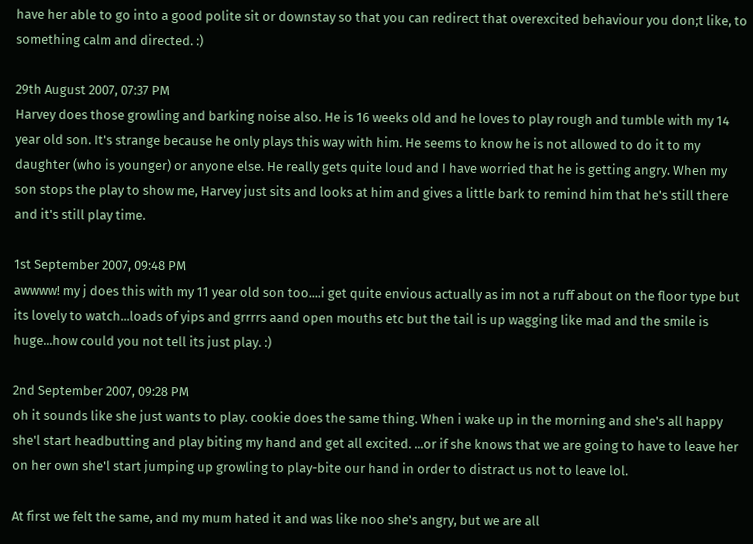have her able to go into a good polite sit or downstay so that you can redirect that overexcited behaviour you don;t like, to something calm and directed. :)

29th August 2007, 07:37 PM
Harvey does those growling and barking noise also. He is 16 weeks old and he loves to play rough and tumble with my 14 year old son. It's strange because he only plays this way with him. He seems to know he is not allowed to do it to my daughter (who is younger) or anyone else. He really gets quite loud and I have worried that he is getting angry. When my son stops the play to show me, Harvey just sits and looks at him and gives a little bark to remind him that he's still there and it's still play time.

1st September 2007, 09:48 PM
awwww! my j does this with my 11 year old son too....i get quite envious actually as im not a ruff about on the floor type but its lovely to watch...loads of yips and grrrrs aand open mouths etc but the tail is up wagging like mad and the smile is huge...how could you not tell its just play. :)

2nd September 2007, 09:28 PM
oh it sounds like she just wants to play. cookie does the same thing. When i wake up in the morning and she's all happy she'l start headbutting and play biting my hand and get all excited. ...or if she knows that we are going to have to leave her on her own she'l start jumping up growling to play-bite our hand in order to distract us not to leave lol.

At first we felt the same, and my mum hated it and was like noo she's angry, but we are all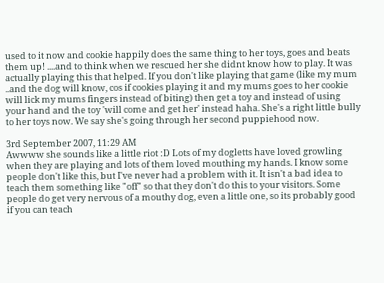used to it now and cookie happily does the same thing to her toys, goes and beats them up! ....and to think when we rescued her she didnt know how to play. It was actually playing this that helped. If you don't like playing that game (like my mum ..and the dog will know, cos if cookies playing it and my mums goes to her cookie will lick my mums fingers instead of biting) then get a toy and instead of using your hand and the toy 'will come and get her' instead haha. She's a right little bully to her toys now. We say she's going through her second puppiehood now.

3rd September 2007, 11:29 AM
Awwww she sounds like a little riot :D Lots of my dogletts have loved growling when they are playing and lots of them loved mouthing my hands. I know some people don't like this, but I've never had a problem with it. It isn't a bad idea to teach them something like "off" so that they don't do this to your visitors. Some people do get very nervous of a mouthy dog, even a little one, so its probably good if you can teach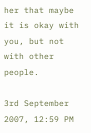her that maybe it is okay with you, but not with other people.

3rd September 2007, 12:59 PM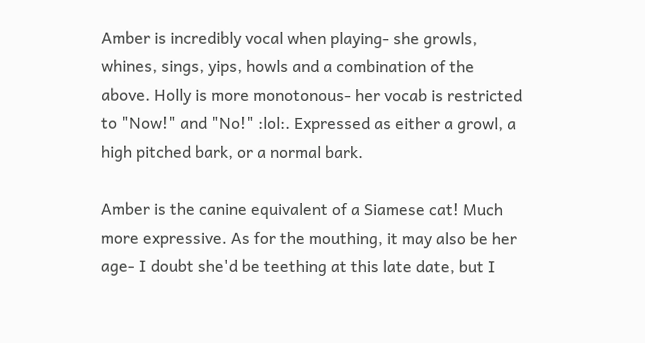Amber is incredibly vocal when playing- she growls, whines, sings, yips, howls and a combination of the above. Holly is more monotonous- her vocab is restricted to "Now!" and "No!" :lol:. Expressed as either a growl, a high pitched bark, or a normal bark.

Amber is the canine equivalent of a Siamese cat! Much more expressive. As for the mouthing, it may also be her age- I doubt she'd be teething at this late date, but I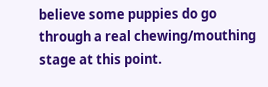believe some puppies do go through a real chewing/mouthing stage at this point.